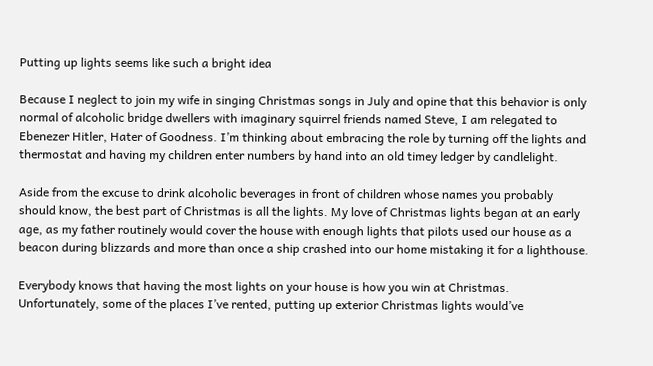Putting up lights seems like such a bright idea

Because I neglect to join my wife in singing Christmas songs in July and opine that this behavior is only normal of alcoholic bridge dwellers with imaginary squirrel friends named Steve, I am relegated to Ebenezer Hitler, Hater of Goodness. I’m thinking about embracing the role by turning off the lights and thermostat and having my children enter numbers by hand into an old timey ledger by candlelight.

Aside from the excuse to drink alcoholic beverages in front of children whose names you probably should know, the best part of Christmas is all the lights. My love of Christmas lights began at an early age, as my father routinely would cover the house with enough lights that pilots used our house as a beacon during blizzards and more than once a ship crashed into our home mistaking it for a lighthouse.

Everybody knows that having the most lights on your house is how you win at Christmas. Unfortunately, some of the places I’ve rented, putting up exterior Christmas lights would’ve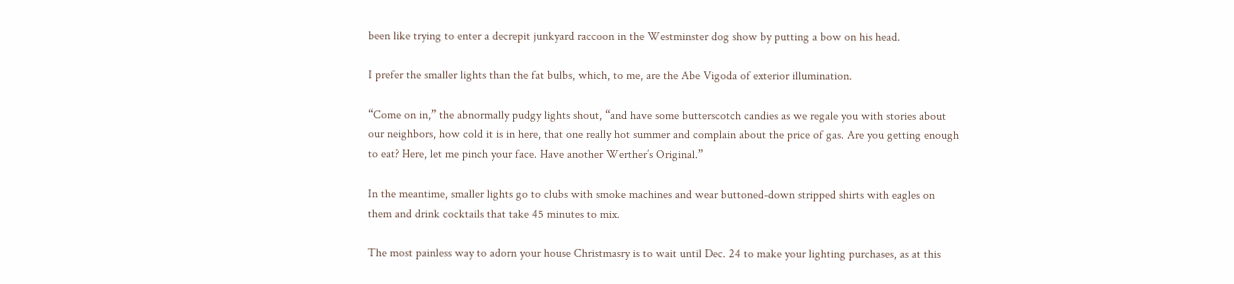been like trying to enter a decrepit junkyard raccoon in the Westminster dog show by putting a bow on his head.

I prefer the smaller lights than the fat bulbs, which, to me, are the Abe Vigoda of exterior illumination.

“Come on in,” the abnormally pudgy lights shout, “and have some butterscotch candies as we regale you with stories about our neighbors, how cold it is in here, that one really hot summer and complain about the price of gas. Are you getting enough to eat? Here, let me pinch your face. Have another Werther’s Original.”

In the meantime, smaller lights go to clubs with smoke machines and wear buttoned-down stripped shirts with eagles on them and drink cocktails that take 45 minutes to mix.

The most painless way to adorn your house Christmasry is to wait until Dec. 24 to make your lighting purchases, as at this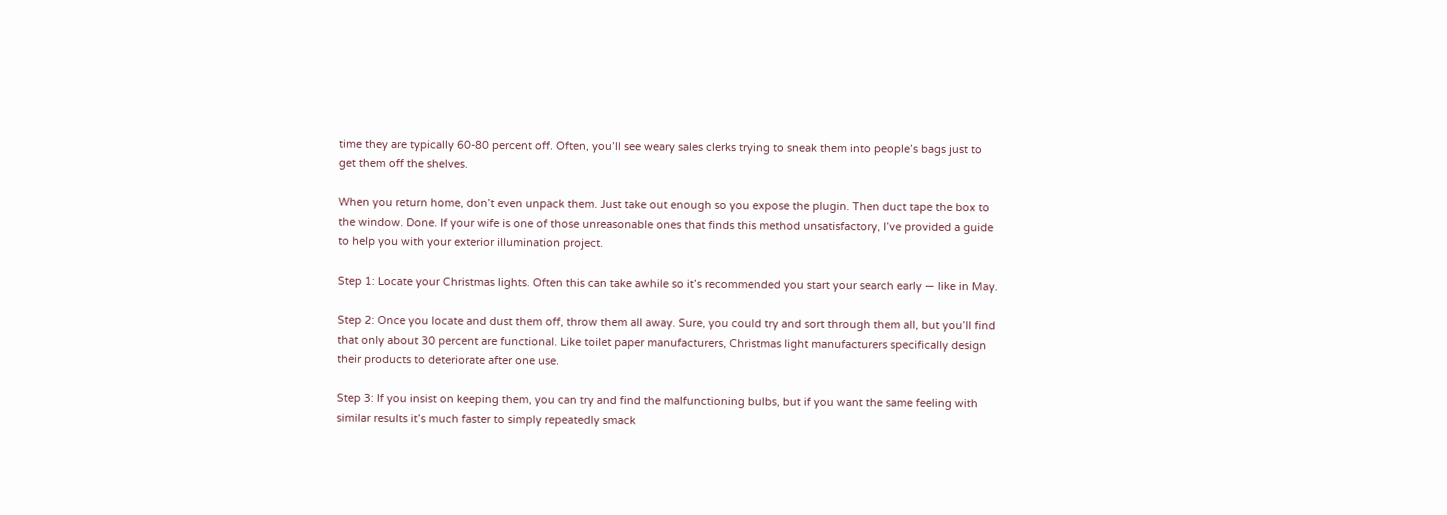time they are typically 60-80 percent off. Often, you’ll see weary sales clerks trying to sneak them into people’s bags just to get them off the shelves.

When you return home, don’t even unpack them. Just take out enough so you expose the plugin. Then duct tape the box to the window. Done. If your wife is one of those unreasonable ones that finds this method unsatisfactory, I’ve provided a guide to help you with your exterior illumination project.

Step 1: Locate your Christmas lights. Often this can take awhile so it’s recommended you start your search early — like in May.

Step 2: Once you locate and dust them off, throw them all away. Sure, you could try and sort through them all, but you’ll find that only about 30 percent are functional. Like toilet paper manufacturers, Christmas light manufacturers specifically design their products to deteriorate after one use.

Step 3: If you insist on keeping them, you can try and find the malfunctioning bulbs, but if you want the same feeling with similar results it’s much faster to simply repeatedly smack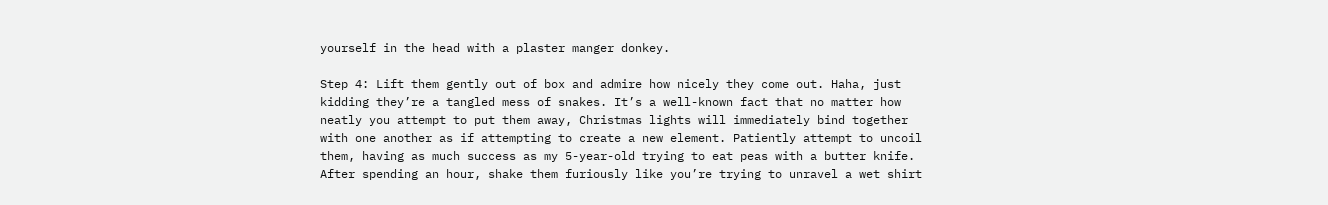yourself in the head with a plaster manger donkey.

Step 4: Lift them gently out of box and admire how nicely they come out. Haha, just kidding they’re a tangled mess of snakes. It’s a well-known fact that no matter how neatly you attempt to put them away, Christmas lights will immediately bind together with one another as if attempting to create a new element. Patiently attempt to uncoil them, having as much success as my 5-year-old trying to eat peas with a butter knife. After spending an hour, shake them furiously like you’re trying to unravel a wet shirt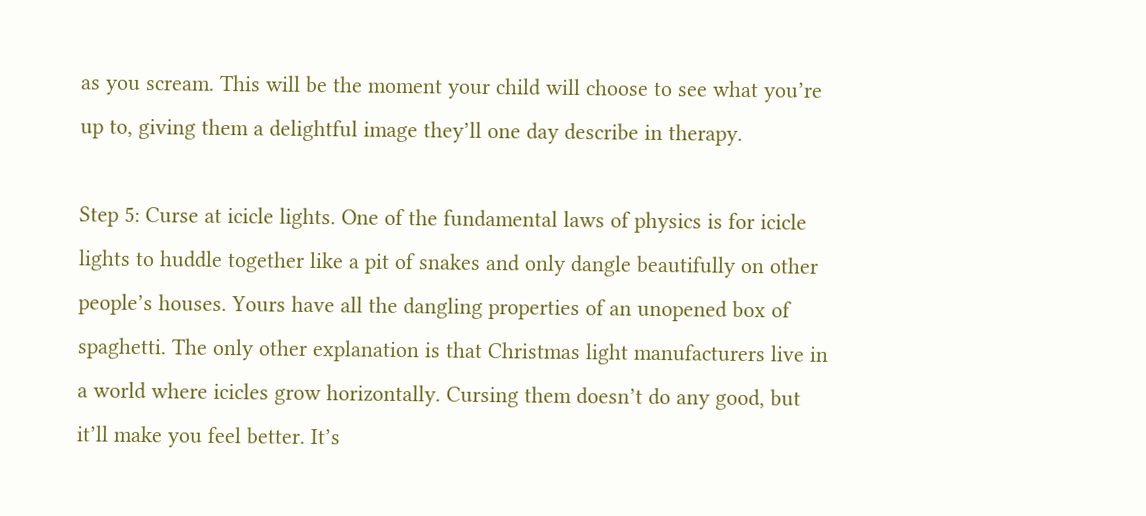as you scream. This will be the moment your child will choose to see what you’re up to, giving them a delightful image they’ll one day describe in therapy.

Step 5: Curse at icicle lights. One of the fundamental laws of physics is for icicle lights to huddle together like a pit of snakes and only dangle beautifully on other people’s houses. Yours have all the dangling properties of an unopened box of spaghetti. The only other explanation is that Christmas light manufacturers live in a world where icicles grow horizontally. Cursing them doesn’t do any good, but it’ll make you feel better. It’s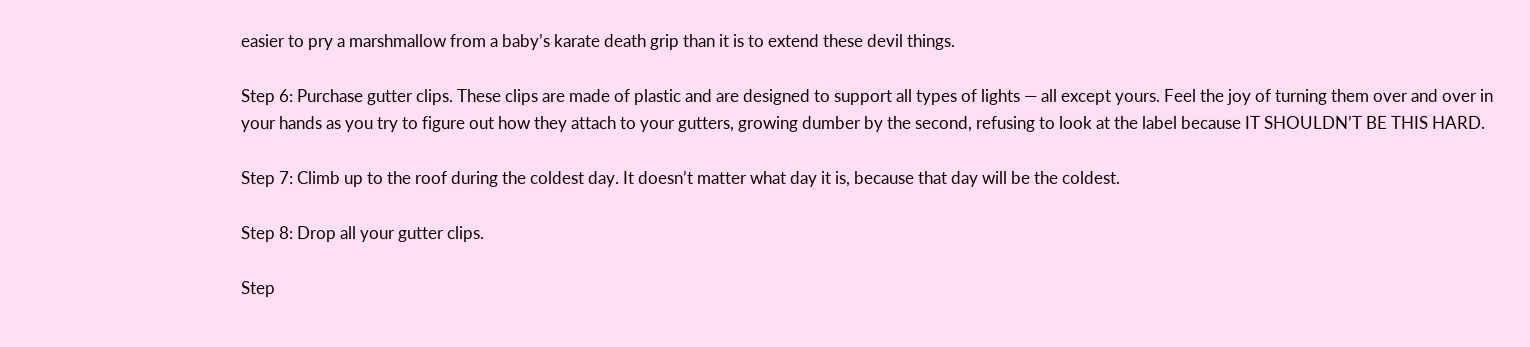easier to pry a marshmallow from a baby’s karate death grip than it is to extend these devil things.

Step 6: Purchase gutter clips. These clips are made of plastic and are designed to support all types of lights — all except yours. Feel the joy of turning them over and over in your hands as you try to figure out how they attach to your gutters, growing dumber by the second, refusing to look at the label because IT SHOULDN’T BE THIS HARD.

Step 7: Climb up to the roof during the coldest day. It doesn’t matter what day it is, because that day will be the coldest.

Step 8: Drop all your gutter clips.

Step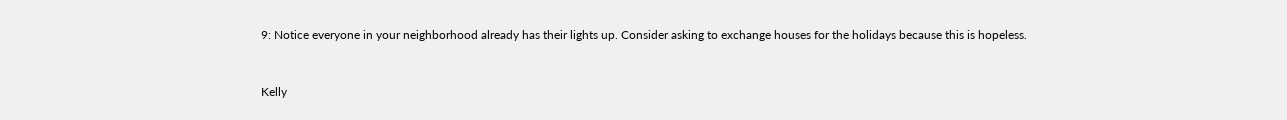9: Notice everyone in your neighborhood already has their lights up. Consider asking to exchange houses for the holidays because this is hopeless.


Kelly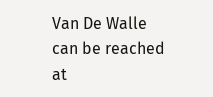Van De Walle can be reached at